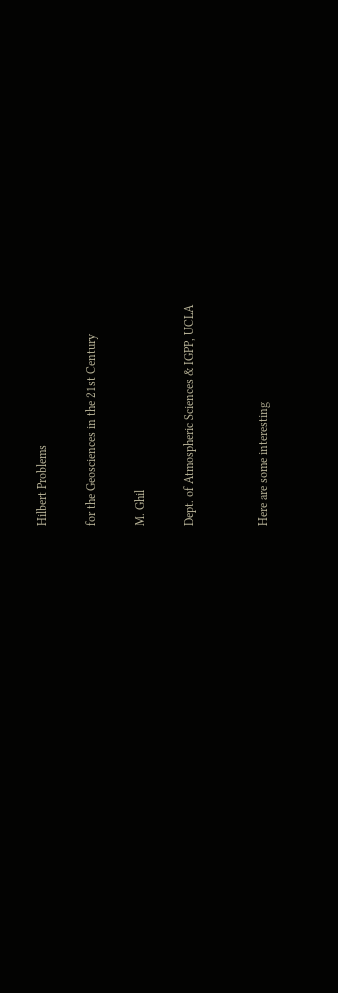Hilbert Problems

for the Geosciences in the 21st Century

M. Ghil

Dept. of Atmospheric Sciences & IGPP, UCLA


Here are some interesting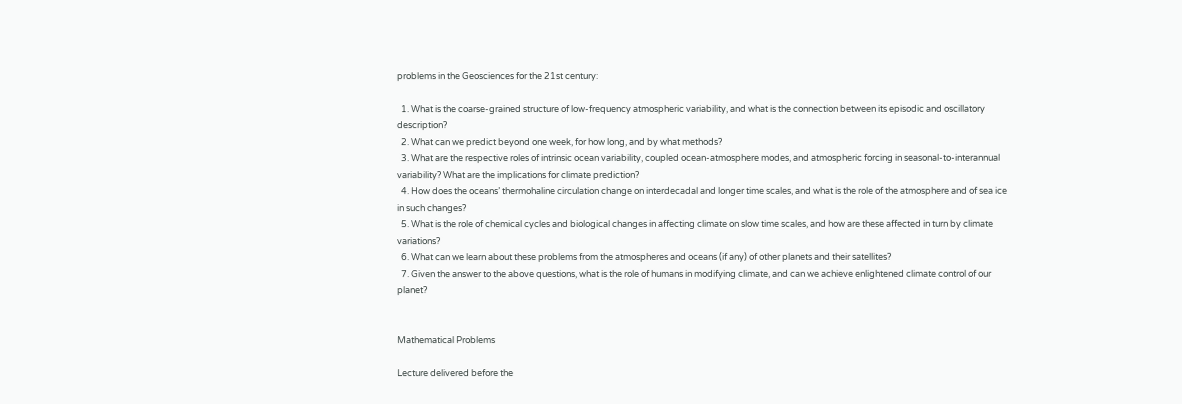problems in the Geosciences for the 21st century:

  1. What is the coarse-grained structure of low-frequency atmospheric variability, and what is the connection between its episodic and oscillatory description?
  2. What can we predict beyond one week, for how long, and by what methods?
  3. What are the respective roles of intrinsic ocean variability, coupled ocean-atmosphere modes, and atmospheric forcing in seasonal-to-interannual variability? What are the implications for climate prediction?
  4. How does the oceans’ thermohaline circulation change on interdecadal and longer time scales, and what is the role of the atmosphere and of sea ice in such changes?
  5. What is the role of chemical cycles and biological changes in affecting climate on slow time scales, and how are these affected in turn by climate variations?
  6. What can we learn about these problems from the atmospheres and oceans (if any) of other planets and their satellites?
  7. Given the answer to the above questions, what is the role of humans in modifying climate, and can we achieve enlightened climate control of our planet?


Mathematical Problems

Lecture delivered before the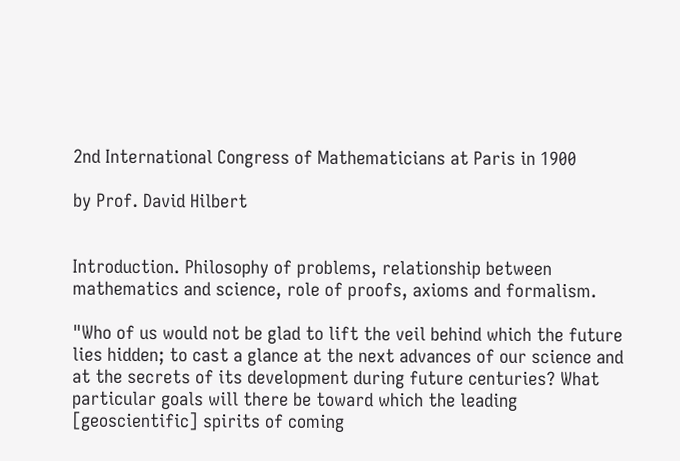2nd International Congress of Mathematicians at Paris in 1900

by Prof. David Hilbert


Introduction. Philosophy of problems, relationship between mathematics and science, role of proofs, axioms and formalism.

"Who of us would not be glad to lift the veil behind which the future lies hidden; to cast a glance at the next advances of our science and at the secrets of its development during future centuries? What particular goals will there be toward which the leading [geoscientific] spirits of coming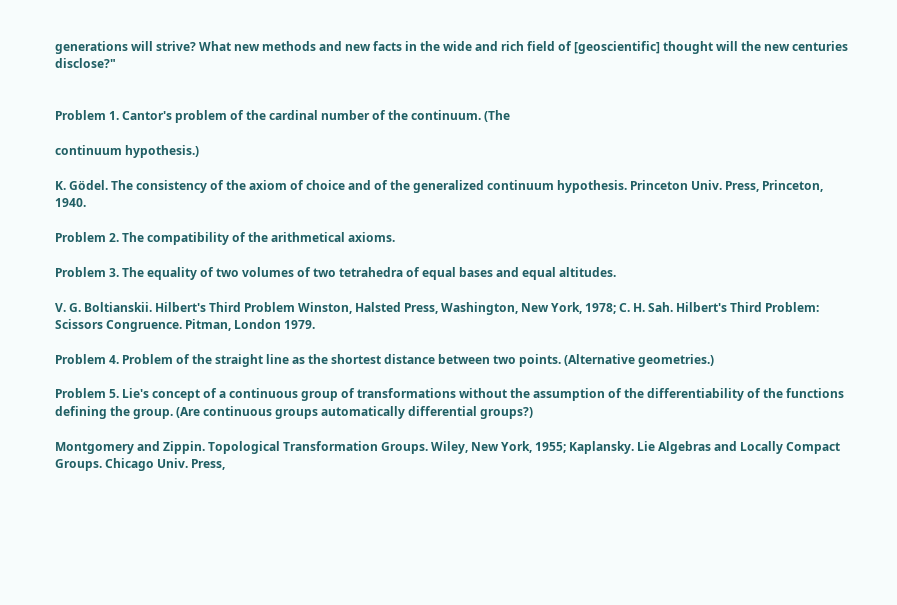generations will strive? What new methods and new facts in the wide and rich field of [geoscientific] thought will the new centuries disclose?"


Problem 1. Cantor's problem of the cardinal number of the continuum. (The

continuum hypothesis.)

K. Gödel. The consistency of the axiom of choice and of the generalized continuum hypothesis. Princeton Univ. Press, Princeton, 1940.

Problem 2. The compatibility of the arithmetical axioms.

Problem 3. The equality of two volumes of two tetrahedra of equal bases and equal altitudes.

V. G. Boltianskii. Hilbert's Third Problem Winston, Halsted Press, Washington, New York, 1978; C. H. Sah. Hilbert's Third Problem: Scissors Congruence. Pitman, London 1979.

Problem 4. Problem of the straight line as the shortest distance between two points. (Alternative geometries.)

Problem 5. Lie's concept of a continuous group of transformations without the assumption of the differentiability of the functions defining the group. (Are continuous groups automatically differential groups?)

Montgomery and Zippin. Topological Transformation Groups. Wiley, New York, 1955; Kaplansky. Lie Algebras and Locally Compact Groups. Chicago Univ. Press,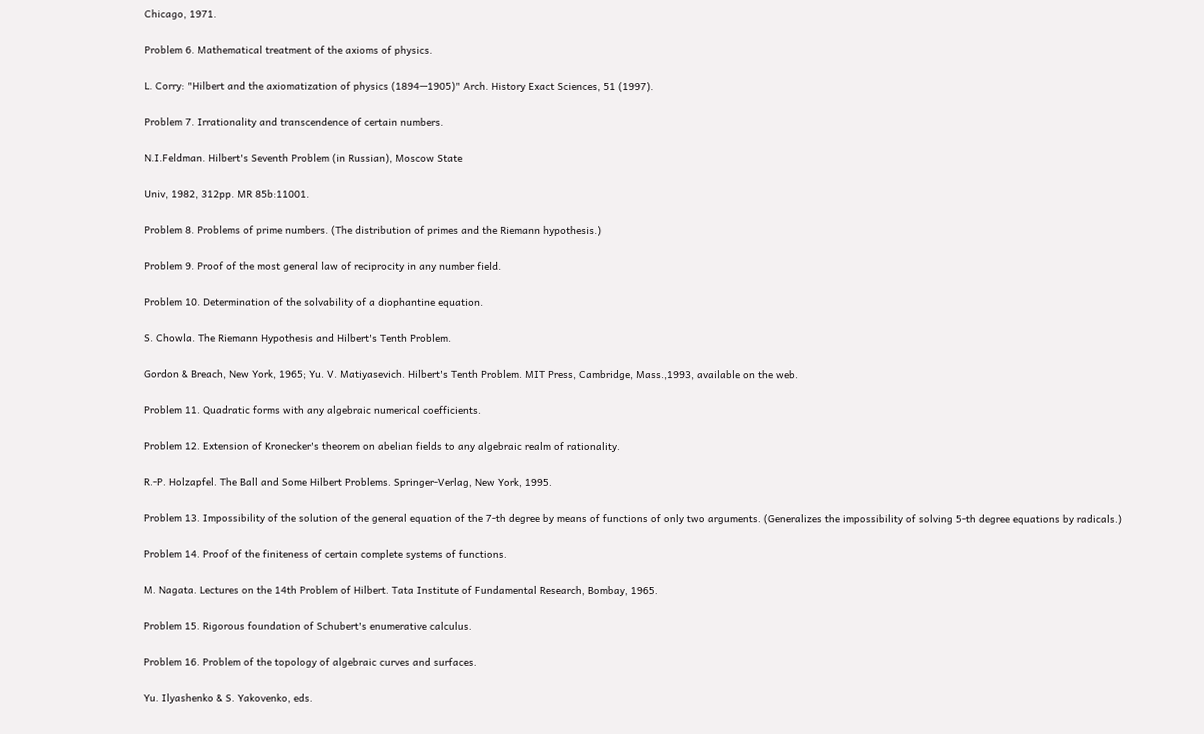Chicago, 1971.

Problem 6. Mathematical treatment of the axioms of physics.

L. Corry: "Hilbert and the axiomatization of physics (1894—1905)" Arch. History Exact Sciences, 51 (1997).

Problem 7. Irrationality and transcendence of certain numbers.

N.I.Feldman. Hilbert's Seventh Problem (in Russian), Moscow State

Univ, 1982, 312pp. MR 85b:11001.

Problem 8. Problems of prime numbers. (The distribution of primes and the Riemann hypothesis.)

Problem 9. Proof of the most general law of reciprocity in any number field.

Problem 10. Determination of the solvability of a diophantine equation.

S. Chowla. The Riemann Hypothesis and Hilbert's Tenth Problem.

Gordon & Breach, New York, 1965; Yu. V. Matiyasevich. Hilbert's Tenth Problem. MIT Press, Cambridge, Mass.,1993, available on the web.

Problem 11. Quadratic forms with any algebraic numerical coefficients.

Problem 12. Extension of Kronecker's theorem on abelian fields to any algebraic realm of rationality.

R.-P. Holzapfel. The Ball and Some Hilbert Problems. Springer-Verlag, New York, 1995.

Problem 13. Impossibility of the solution of the general equation of the 7-th degree by means of functions of only two arguments. (Generalizes the impossibility of solving 5-th degree equations by radicals.)

Problem 14. Proof of the finiteness of certain complete systems of functions.

M. Nagata. Lectures on the 14th Problem of Hilbert. Tata Institute of Fundamental Research, Bombay, 1965.

Problem 15. Rigorous foundation of Schubert's enumerative calculus.

Problem 16. Problem of the topology of algebraic curves and surfaces.

Yu. Ilyashenko & S. Yakovenko, eds.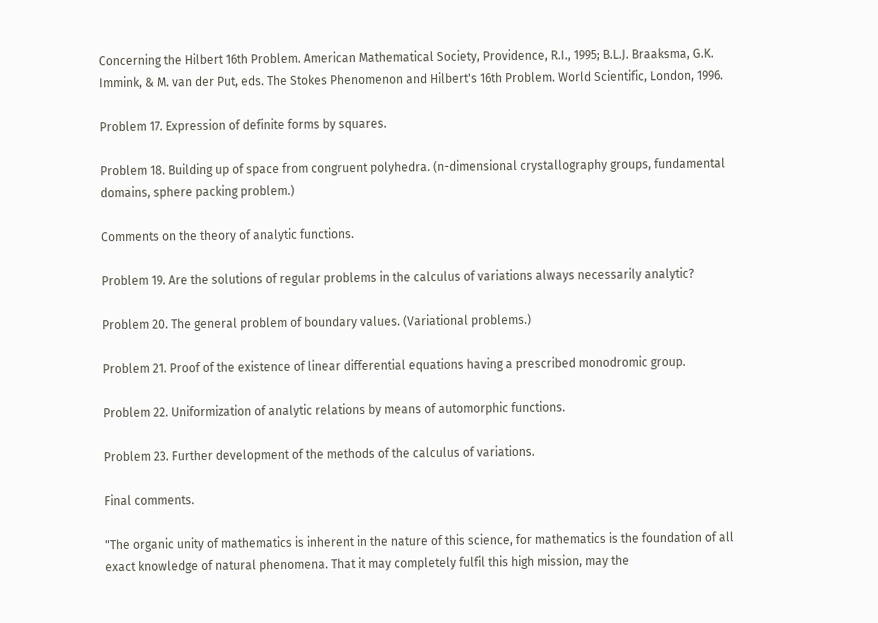Concerning the Hilbert 16th Problem. American Mathematical Society, Providence, R.I., 1995; B.L.J. Braaksma, G.K. Immink, & M. van der Put, eds. The Stokes Phenomenon and Hilbert's 16th Problem. World Scientific, London, 1996.

Problem 17. Expression of definite forms by squares.

Problem 18. Building up of space from congruent polyhedra. (n-dimensional crystallography groups, fundamental domains, sphere packing problem.)

Comments on the theory of analytic functions.

Problem 19. Are the solutions of regular problems in the calculus of variations always necessarily analytic?

Problem 20. The general problem of boundary values. (Variational problems.)

Problem 21. Proof of the existence of linear differential equations having a prescribed monodromic group.

Problem 22. Uniformization of analytic relations by means of automorphic functions.

Problem 23. Further development of the methods of the calculus of variations.

Final comments.

"The organic unity of mathematics is inherent in the nature of this science, for mathematics is the foundation of all exact knowledge of natural phenomena. That it may completely fulfil this high mission, may the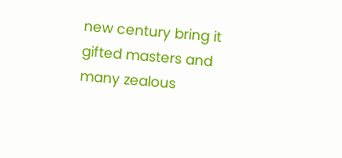new century bring it gifted masters and many zealous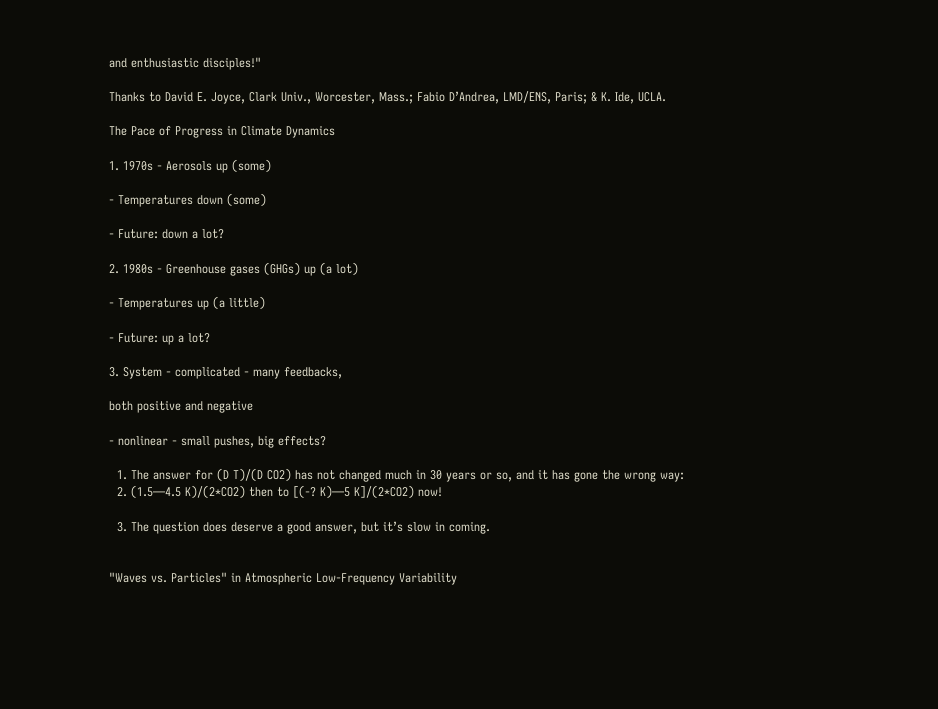and enthusiastic disciples!"

Thanks to David E. Joyce, Clark Univ., Worcester, Mass.; Fabio D’Andrea, LMD/ENS, Paris; & K. Ide, UCLA.

The Pace of Progress in Climate Dynamics

1. 1970s - Aerosols up (some)

- Temperatures down (some)

- Future: down a lot?

2. 1980s - Greenhouse gases (GHGs) up (a lot)

- Temperatures up (a little)

- Future: up a lot?

3. System - complicated - many feedbacks,

both positive and negative

- nonlinear - small pushes, big effects?

  1. The answer for (D T)/(D CO2) has not changed much in 30 years or so, and it has gone the wrong way:
  2. (1.5—4.5 K)/(2*CO2) then to [(-? K)—5 K]/(2*CO2) now!

  3. The question does deserve a good answer, but it’s slow in coming.


"Waves vs. Particles" in Atmospheric Low-Frequency Variability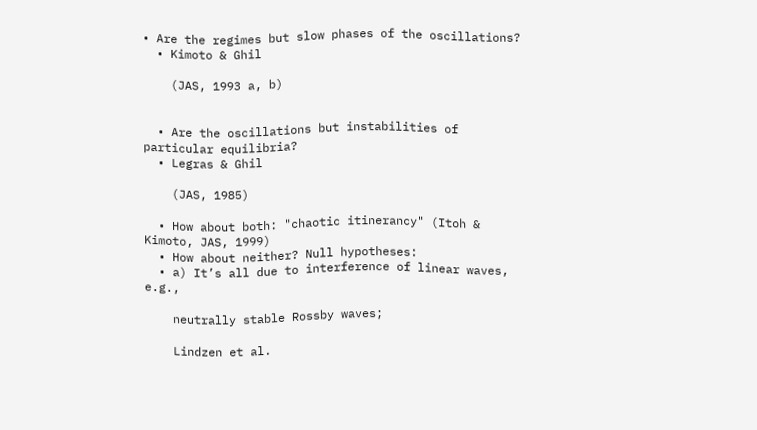• Are the regimes but slow phases of the oscillations?
  • Kimoto & Ghil

    (JAS, 1993 a, b)


  • Are the oscillations but instabilities of particular equilibria?
  • Legras & Ghil

    (JAS, 1985)

  • How about both: "chaotic itinerancy" (Itoh & Kimoto, JAS, 1999)
  • How about neither? Null hypotheses:
  • a) It’s all due to interference of linear waves, e.g.,

    neutrally stable Rossby waves;

    Lindzen et al.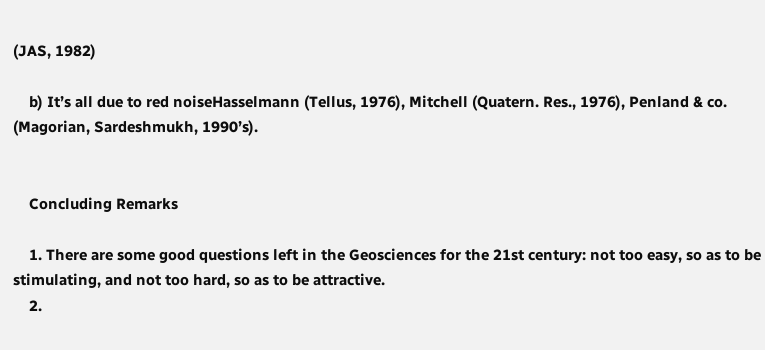(JAS, 1982)

    b) It’s all due to red noiseHasselmann (Tellus, 1976), Mitchell (Quatern. Res., 1976), Penland & co. (Magorian, Sardeshmukh, 1990’s).


    Concluding Remarks

    1. There are some good questions left in the Geosciences for the 21st century: not too easy, so as to be stimulating, and not too hard, so as to be attractive.
    2.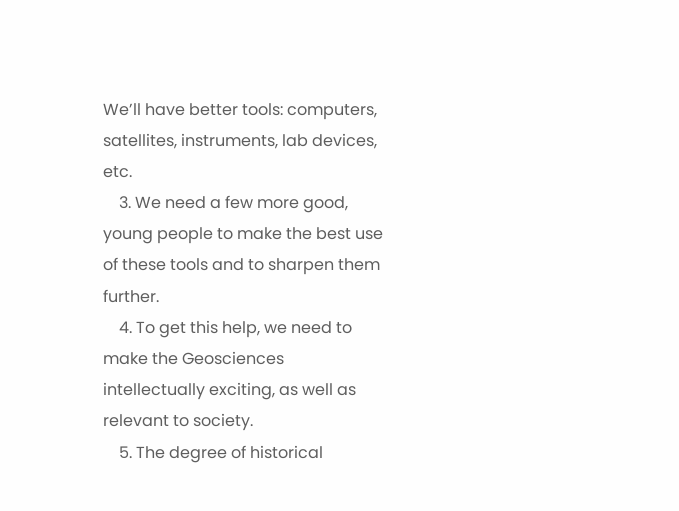We’ll have better tools: computers, satellites, instruments, lab devices, etc.
    3. We need a few more good, young people to make the best use of these tools and to sharpen them further.
    4. To get this help, we need to make the Geosciences intellectually exciting, as well as relevant to society.
    5. The degree of historical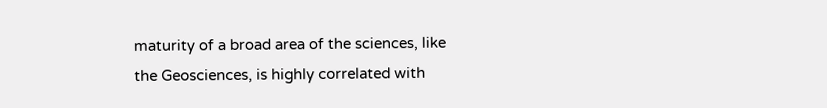maturity of a broad area of the sciences, like the Geosciences, is highly correlated with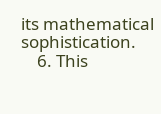its mathematical sophistication.
    6. This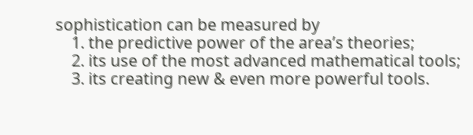sophistication can be measured by
    1. the predictive power of the area’s theories;
    2. its use of the most advanced mathematical tools;
    3. its creating new & even more powerful tools.